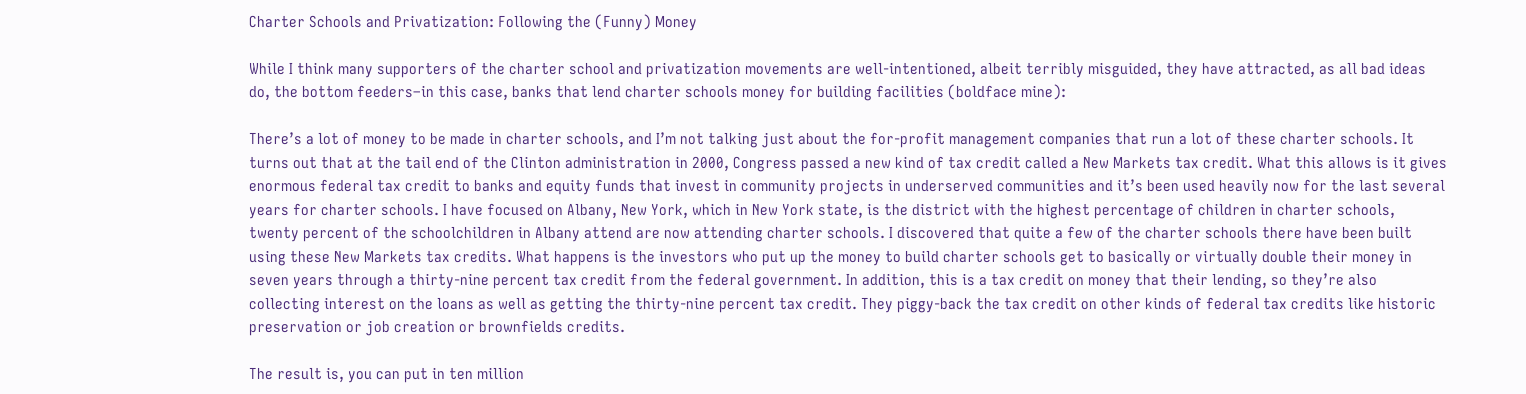Charter Schools and Privatization: Following the (Funny) Money

While I think many supporters of the charter school and privatization movements are well-intentioned, albeit terribly misguided, they have attracted, as all bad ideas do, the bottom feeders–in this case, banks that lend charter schools money for building facilities (boldface mine):

There’s a lot of money to be made in charter schools, and I’m not talking just about the for-profit management companies that run a lot of these charter schools. It turns out that at the tail end of the Clinton administration in 2000, Congress passed a new kind of tax credit called a New Markets tax credit. What this allows is it gives enormous federal tax credit to banks and equity funds that invest in community projects in underserved communities and it’s been used heavily now for the last several years for charter schools. I have focused on Albany, New York, which in New York state, is the district with the highest percentage of children in charter schools, twenty percent of the schoolchildren in Albany attend are now attending charter schools. I discovered that quite a few of the charter schools there have been built using these New Markets tax credits. What happens is the investors who put up the money to build charter schools get to basically or virtually double their money in seven years through a thirty-nine percent tax credit from the federal government. In addition, this is a tax credit on money that their lending, so they’re also collecting interest on the loans as well as getting the thirty-nine percent tax credit. They piggy-back the tax credit on other kinds of federal tax credits like historic preservation or job creation or brownfields credits.

The result is, you can put in ten million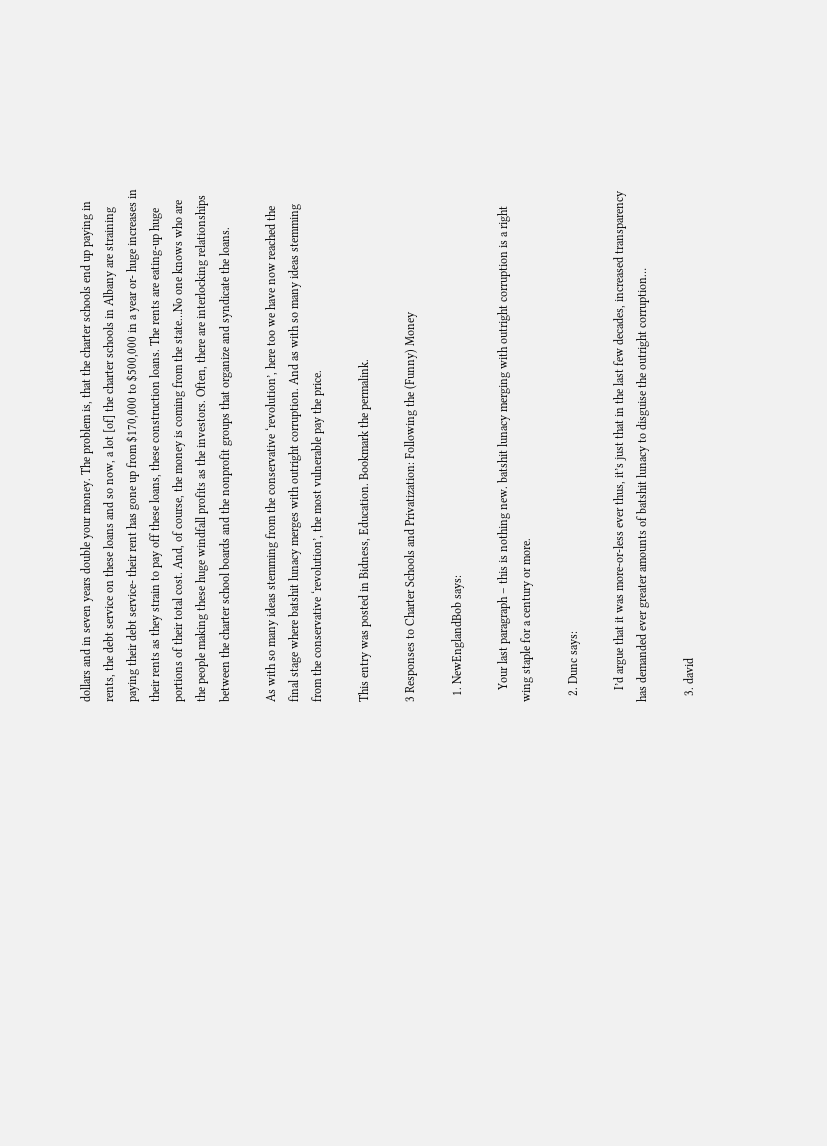dollars and in seven years double your money. The problem is, that the charter schools end up paying in rents, the debt service on these loans and so now, a lot [of] the charter schools in Albany are straining paying their debt service- their rent has gone up from $170,000 to $500,000 in a year or- huge increases in their rents as they strain to pay off these loans, these construction loans. The rents are eating-up huge portions of their total cost. And, of course, the money is coming from the state…No one knows who are the people making these huge windfall profits as the investors. Often, there are interlocking relationships between the charter school boards and the nonprofit groups that organize and syndicate the loans.

As with so many ideas stemming from the conservative ‘revolution’, here too we have now reached the final stage where batshit lunacy merges with outright corruption. And as with so many ideas stemming from the conservative ‘revolution’, the most vulnerable pay the price.

This entry was posted in Bidness, Education. Bookmark the permalink.

3 Responses to Charter Schools and Privatization: Following the (Funny) Money

  1. NewEnglandBob says:

    Your last paragraph – this is nothing new. batshit lunacy merging with outright corruption is a right wing staple for a century or more.

  2. Dunc says:

    I’d argue that it was more-or-less ever thus, it’s just that in the last few decades, increased transparency has demanded ever greater amounts of batshit lunacy to disguise the outright corruption…

  3. david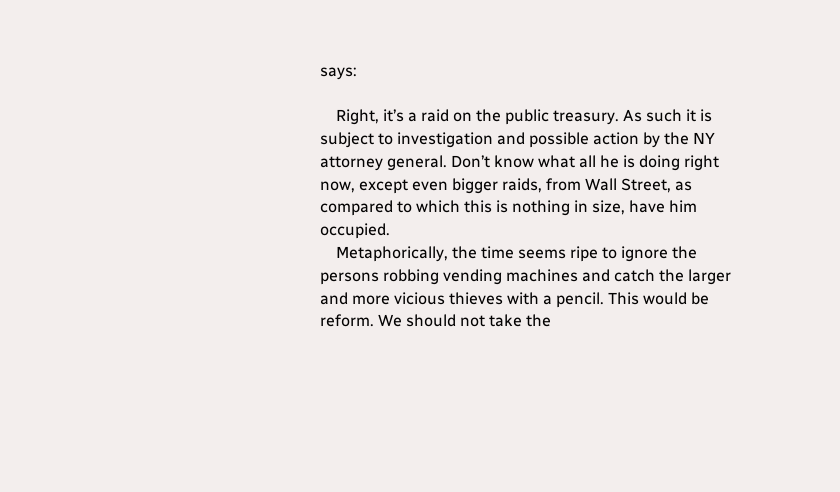says:

    Right, it’s a raid on the public treasury. As such it is subject to investigation and possible action by the NY attorney general. Don’t know what all he is doing right now, except even bigger raids, from Wall Street, as compared to which this is nothing in size, have him occupied.
    Metaphorically, the time seems ripe to ignore the persons robbing vending machines and catch the larger and more vicious thieves with a pencil. This would be reform. We should not take the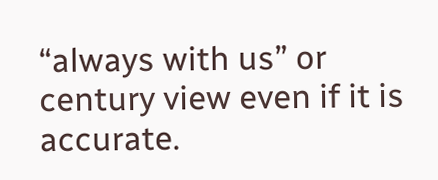“always with us” or century view even if it is accurate.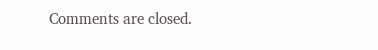Comments are closed.